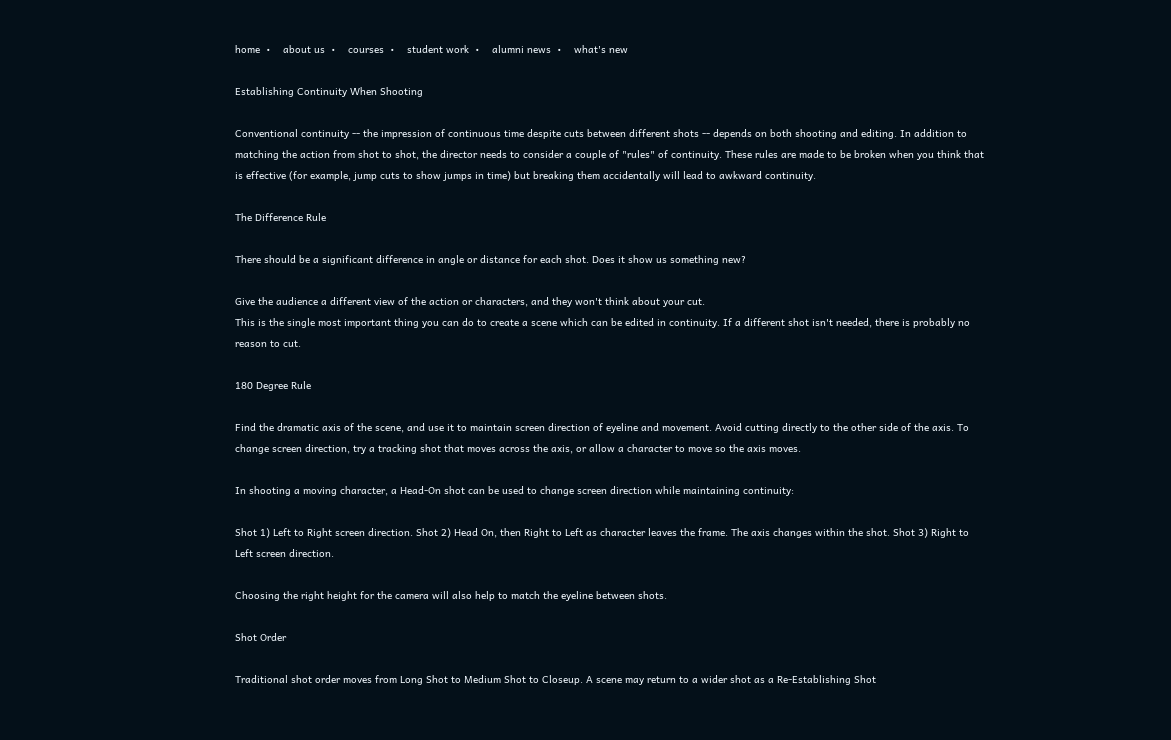home  •    about us  •    courses  •    student work  •    alumni news  •    what's new

Establishing Continuity When Shooting

Conventional continuity -- the impression of continuous time despite cuts between different shots -- depends on both shooting and editing. In addition to matching the action from shot to shot, the director needs to consider a couple of "rules" of continuity. These rules are made to be broken when you think that is effective (for example, jump cuts to show jumps in time) but breaking them accidentally will lead to awkward continuity.

The Difference Rule

There should be a significant difference in angle or distance for each shot. Does it show us something new?

Give the audience a different view of the action or characters, and they won't think about your cut.
This is the single most important thing you can do to create a scene which can be edited in continuity. If a different shot isn't needed, there is probably no reason to cut.

180 Degree Rule

Find the dramatic axis of the scene, and use it to maintain screen direction of eyeline and movement. Avoid cutting directly to the other side of the axis. To change screen direction, try a tracking shot that moves across the axis, or allow a character to move so the axis moves.

In shooting a moving character, a Head-On shot can be used to change screen direction while maintaining continuity:

Shot 1) Left to Right screen direction. Shot 2) Head On, then Right to Left as character leaves the frame. The axis changes within the shot. Shot 3) Right to Left screen direction.

Choosing the right height for the camera will also help to match the eyeline between shots.

Shot Order

Traditional shot order moves from Long Shot to Medium Shot to Closeup. A scene may return to a wider shot as a Re-Establishing Shot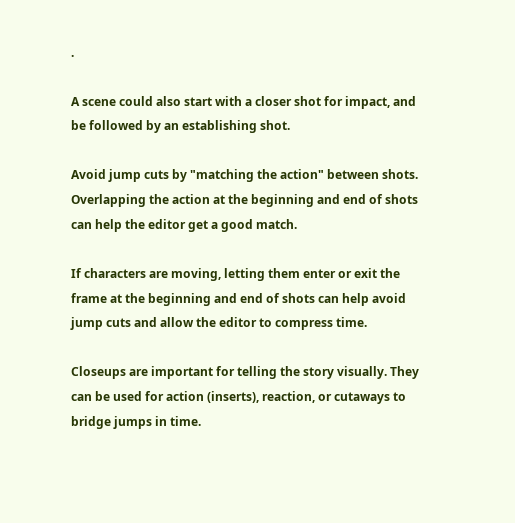.

A scene could also start with a closer shot for impact, and be followed by an establishing shot.

Avoid jump cuts by "matching the action" between shots. Overlapping the action at the beginning and end of shots can help the editor get a good match.

If characters are moving, letting them enter or exit the frame at the beginning and end of shots can help avoid jump cuts and allow the editor to compress time.

Closeups are important for telling the story visually. They can be used for action (inserts), reaction, or cutaways to bridge jumps in time.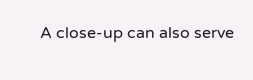A close-up can also serve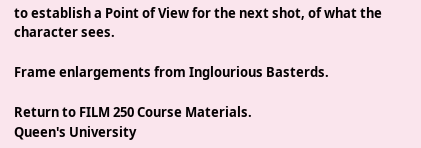to establish a Point of View for the next shot, of what the character sees.

Frame enlargements from Inglourious Basterds.

Return to FILM 250 Course Materials.
Queen's University